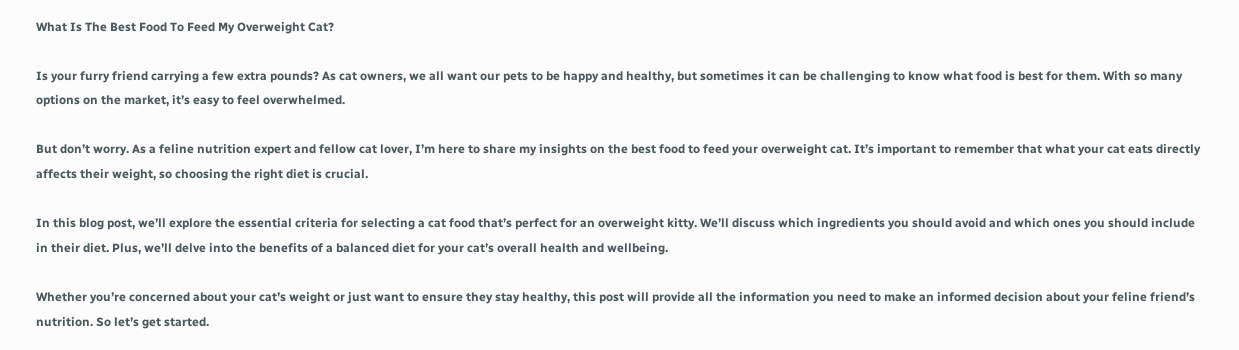What Is The Best Food To Feed My Overweight Cat?

Is your furry friend carrying a few extra pounds? As cat owners, we all want our pets to be happy and healthy, but sometimes it can be challenging to know what food is best for them. With so many options on the market, it’s easy to feel overwhelmed.

But don’t worry. As a feline nutrition expert and fellow cat lover, I’m here to share my insights on the best food to feed your overweight cat. It’s important to remember that what your cat eats directly affects their weight, so choosing the right diet is crucial.

In this blog post, we’ll explore the essential criteria for selecting a cat food that’s perfect for an overweight kitty. We’ll discuss which ingredients you should avoid and which ones you should include in their diet. Plus, we’ll delve into the benefits of a balanced diet for your cat’s overall health and wellbeing.

Whether you’re concerned about your cat’s weight or just want to ensure they stay healthy, this post will provide all the information you need to make an informed decision about your feline friend’s nutrition. So let’s get started.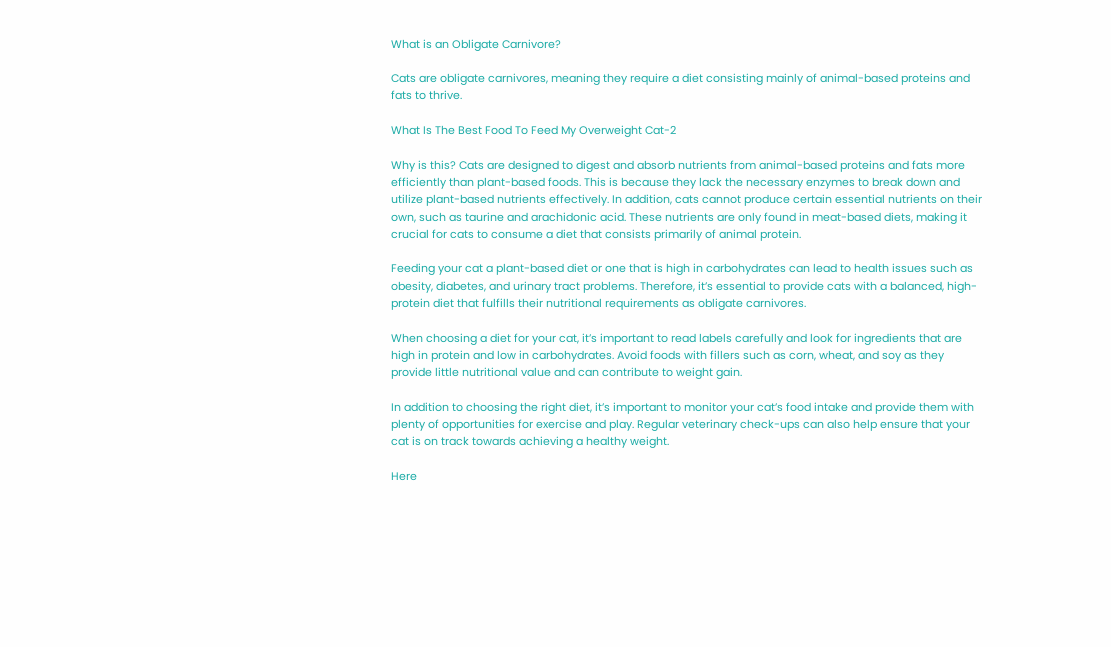What is an Obligate Carnivore?

Cats are obligate carnivores, meaning they require a diet consisting mainly of animal-based proteins and fats to thrive.

What Is The Best Food To Feed My Overweight Cat-2

Why is this? Cats are designed to digest and absorb nutrients from animal-based proteins and fats more efficiently than plant-based foods. This is because they lack the necessary enzymes to break down and utilize plant-based nutrients effectively. In addition, cats cannot produce certain essential nutrients on their own, such as taurine and arachidonic acid. These nutrients are only found in meat-based diets, making it crucial for cats to consume a diet that consists primarily of animal protein.

Feeding your cat a plant-based diet or one that is high in carbohydrates can lead to health issues such as obesity, diabetes, and urinary tract problems. Therefore, it’s essential to provide cats with a balanced, high-protein diet that fulfills their nutritional requirements as obligate carnivores.

When choosing a diet for your cat, it’s important to read labels carefully and look for ingredients that are high in protein and low in carbohydrates. Avoid foods with fillers such as corn, wheat, and soy as they provide little nutritional value and can contribute to weight gain.

In addition to choosing the right diet, it’s important to monitor your cat’s food intake and provide them with plenty of opportunities for exercise and play. Regular veterinary check-ups can also help ensure that your cat is on track towards achieving a healthy weight.

Here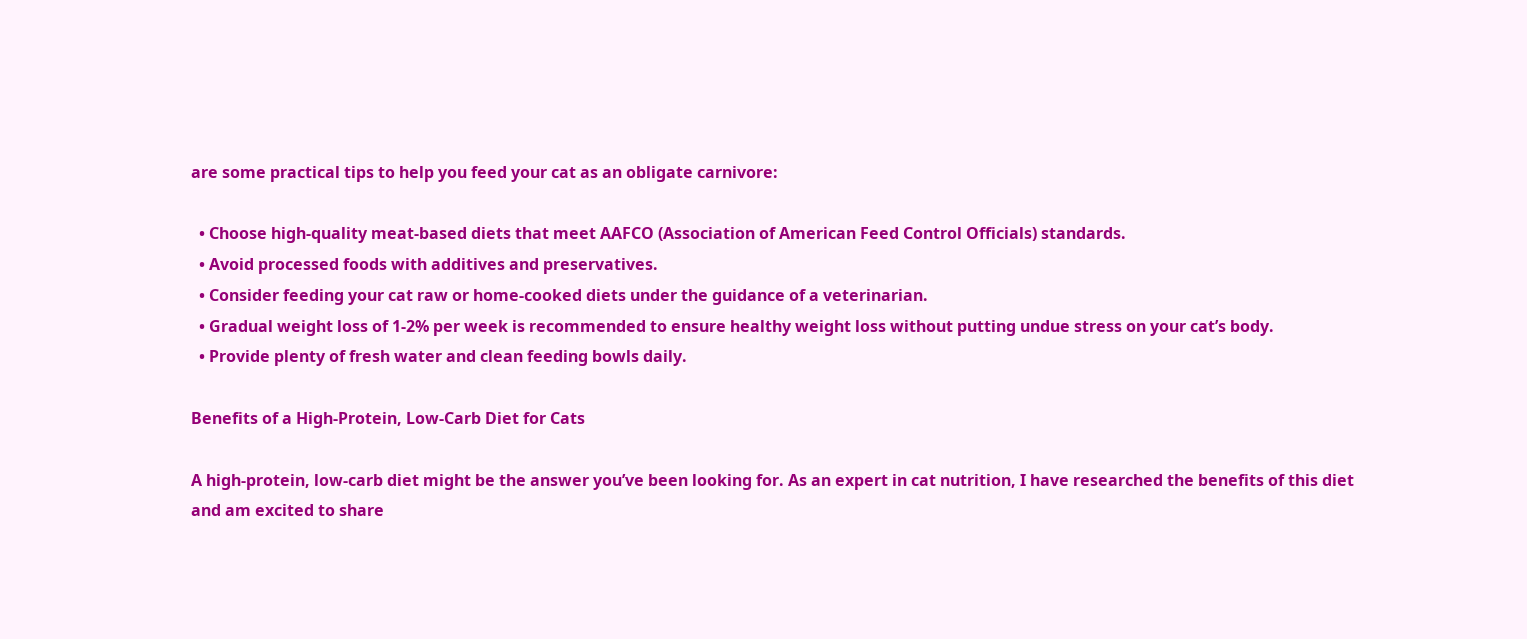are some practical tips to help you feed your cat as an obligate carnivore:

  • Choose high-quality meat-based diets that meet AAFCO (Association of American Feed Control Officials) standards.
  • Avoid processed foods with additives and preservatives.
  • Consider feeding your cat raw or home-cooked diets under the guidance of a veterinarian.
  • Gradual weight loss of 1-2% per week is recommended to ensure healthy weight loss without putting undue stress on your cat’s body.
  • Provide plenty of fresh water and clean feeding bowls daily.

Benefits of a High-Protein, Low-Carb Diet for Cats

A high-protein, low-carb diet might be the answer you’ve been looking for. As an expert in cat nutrition, I have researched the benefits of this diet and am excited to share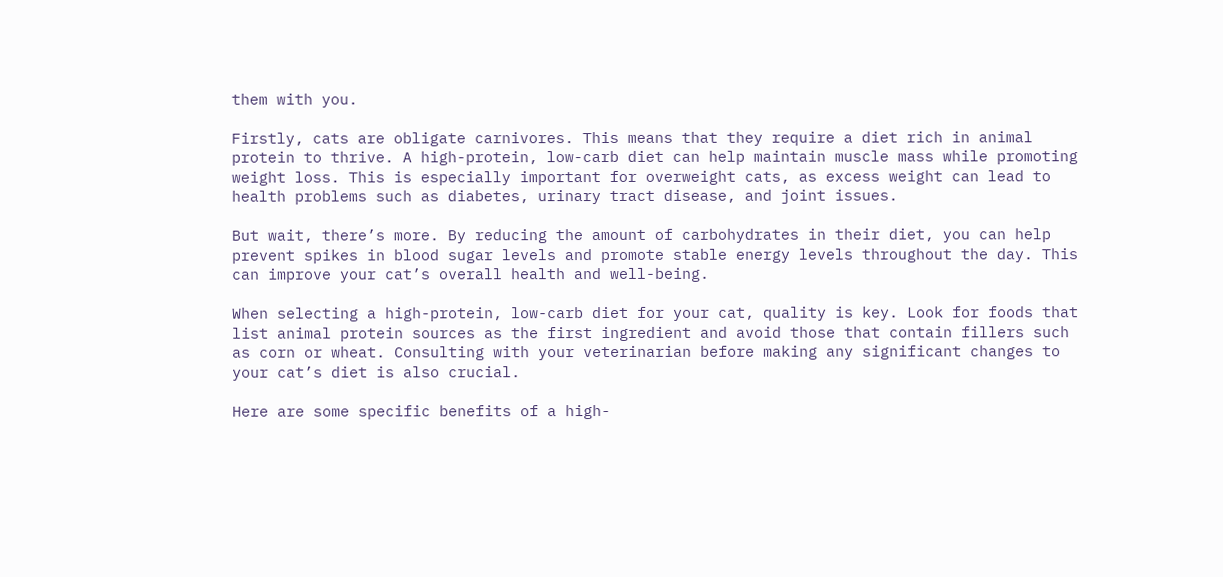them with you.

Firstly, cats are obligate carnivores. This means that they require a diet rich in animal protein to thrive. A high-protein, low-carb diet can help maintain muscle mass while promoting weight loss. This is especially important for overweight cats, as excess weight can lead to health problems such as diabetes, urinary tract disease, and joint issues.

But wait, there’s more. By reducing the amount of carbohydrates in their diet, you can help prevent spikes in blood sugar levels and promote stable energy levels throughout the day. This can improve your cat’s overall health and well-being.

When selecting a high-protein, low-carb diet for your cat, quality is key. Look for foods that list animal protein sources as the first ingredient and avoid those that contain fillers such as corn or wheat. Consulting with your veterinarian before making any significant changes to your cat’s diet is also crucial.

Here are some specific benefits of a high-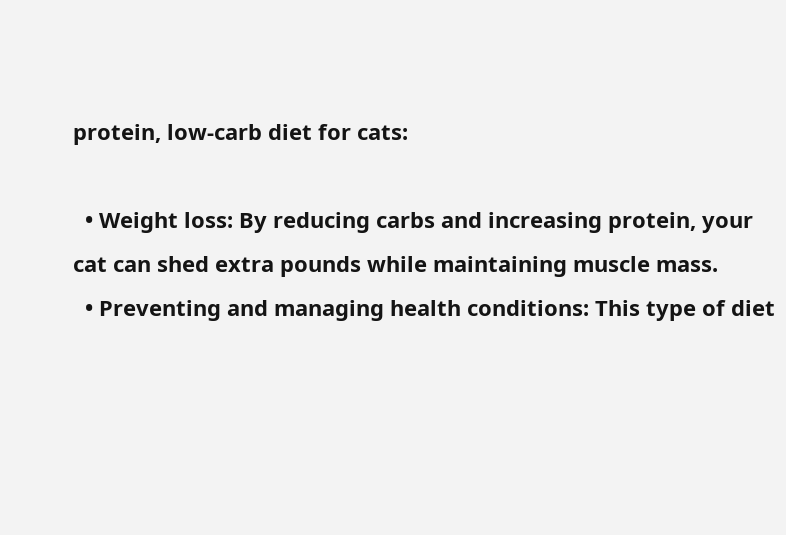protein, low-carb diet for cats:

  • Weight loss: By reducing carbs and increasing protein, your cat can shed extra pounds while maintaining muscle mass.
  • Preventing and managing health conditions: This type of diet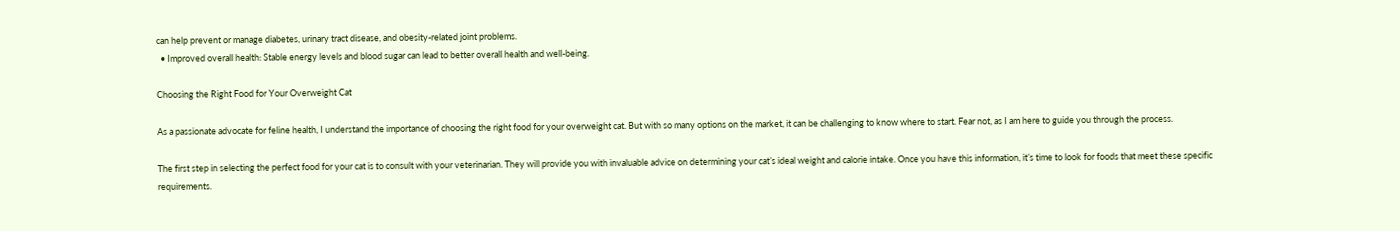can help prevent or manage diabetes, urinary tract disease, and obesity-related joint problems.
  • Improved overall health: Stable energy levels and blood sugar can lead to better overall health and well-being.

Choosing the Right Food for Your Overweight Cat

As a passionate advocate for feline health, I understand the importance of choosing the right food for your overweight cat. But with so many options on the market, it can be challenging to know where to start. Fear not, as I am here to guide you through the process.

The first step in selecting the perfect food for your cat is to consult with your veterinarian. They will provide you with invaluable advice on determining your cat’s ideal weight and calorie intake. Once you have this information, it’s time to look for foods that meet these specific requirements.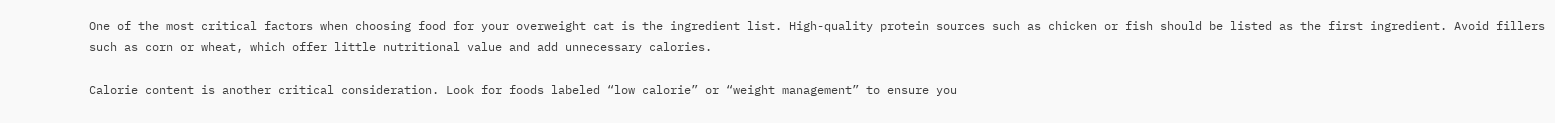One of the most critical factors when choosing food for your overweight cat is the ingredient list. High-quality protein sources such as chicken or fish should be listed as the first ingredient. Avoid fillers such as corn or wheat, which offer little nutritional value and add unnecessary calories.

Calorie content is another critical consideration. Look for foods labeled “low calorie” or “weight management” to ensure you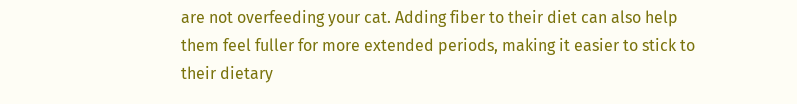are not overfeeding your cat. Adding fiber to their diet can also help them feel fuller for more extended periods, making it easier to stick to their dietary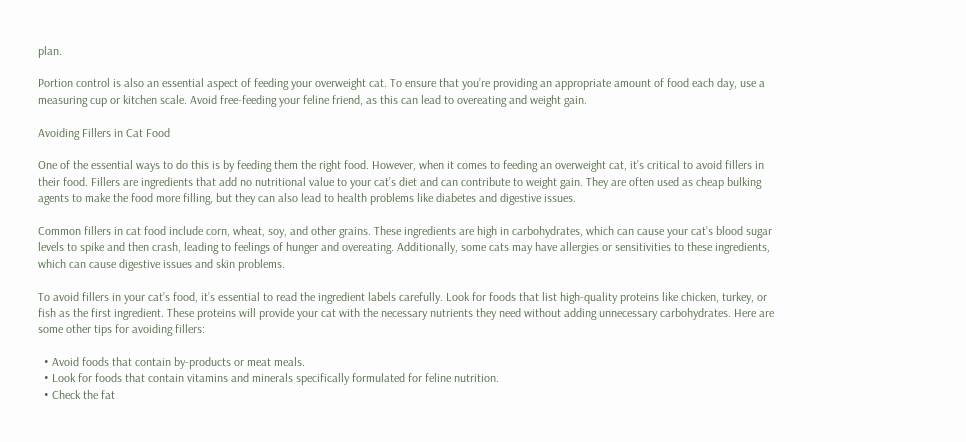plan.

Portion control is also an essential aspect of feeding your overweight cat. To ensure that you’re providing an appropriate amount of food each day, use a measuring cup or kitchen scale. Avoid free-feeding your feline friend, as this can lead to overeating and weight gain.

Avoiding Fillers in Cat Food

One of the essential ways to do this is by feeding them the right food. However, when it comes to feeding an overweight cat, it’s critical to avoid fillers in their food. Fillers are ingredients that add no nutritional value to your cat’s diet and can contribute to weight gain. They are often used as cheap bulking agents to make the food more filling, but they can also lead to health problems like diabetes and digestive issues.

Common fillers in cat food include corn, wheat, soy, and other grains. These ingredients are high in carbohydrates, which can cause your cat’s blood sugar levels to spike and then crash, leading to feelings of hunger and overeating. Additionally, some cats may have allergies or sensitivities to these ingredients, which can cause digestive issues and skin problems.

To avoid fillers in your cat’s food, it’s essential to read the ingredient labels carefully. Look for foods that list high-quality proteins like chicken, turkey, or fish as the first ingredient. These proteins will provide your cat with the necessary nutrients they need without adding unnecessary carbohydrates. Here are some other tips for avoiding fillers:

  • Avoid foods that contain by-products or meat meals.
  • Look for foods that contain vitamins and minerals specifically formulated for feline nutrition.
  • Check the fat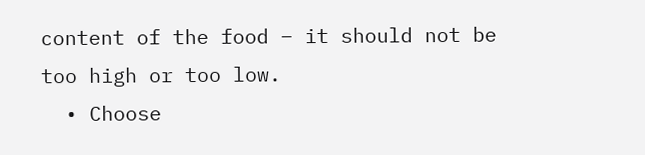content of the food – it should not be too high or too low.
  • Choose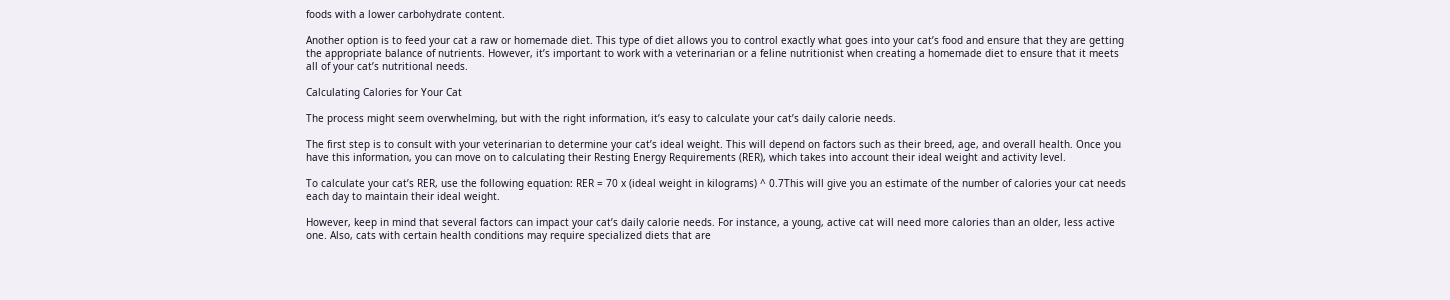foods with a lower carbohydrate content.

Another option is to feed your cat a raw or homemade diet. This type of diet allows you to control exactly what goes into your cat’s food and ensure that they are getting the appropriate balance of nutrients. However, it’s important to work with a veterinarian or a feline nutritionist when creating a homemade diet to ensure that it meets all of your cat’s nutritional needs.

Calculating Calories for Your Cat

The process might seem overwhelming, but with the right information, it’s easy to calculate your cat’s daily calorie needs.

The first step is to consult with your veterinarian to determine your cat’s ideal weight. This will depend on factors such as their breed, age, and overall health. Once you have this information, you can move on to calculating their Resting Energy Requirements (RER), which takes into account their ideal weight and activity level.

To calculate your cat’s RER, use the following equation: RER = 70 x (ideal weight in kilograms) ^ 0.7This will give you an estimate of the number of calories your cat needs each day to maintain their ideal weight.

However, keep in mind that several factors can impact your cat’s daily calorie needs. For instance, a young, active cat will need more calories than an older, less active one. Also, cats with certain health conditions may require specialized diets that are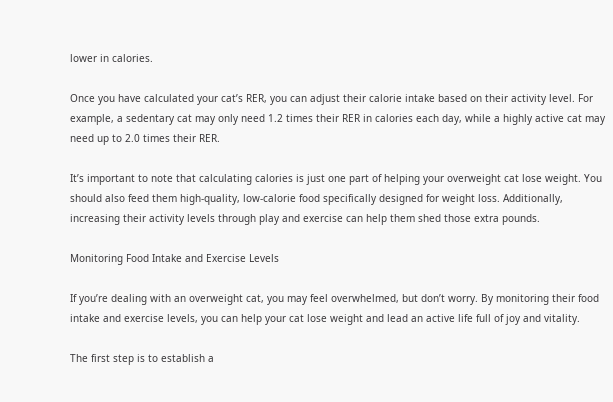lower in calories.

Once you have calculated your cat’s RER, you can adjust their calorie intake based on their activity level. For example, a sedentary cat may only need 1.2 times their RER in calories each day, while a highly active cat may need up to 2.0 times their RER.

It’s important to note that calculating calories is just one part of helping your overweight cat lose weight. You should also feed them high-quality, low-calorie food specifically designed for weight loss. Additionally, increasing their activity levels through play and exercise can help them shed those extra pounds.

Monitoring Food Intake and Exercise Levels

If you’re dealing with an overweight cat, you may feel overwhelmed, but don’t worry. By monitoring their food intake and exercise levels, you can help your cat lose weight and lead an active life full of joy and vitality.

The first step is to establish a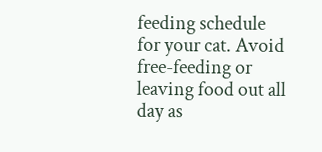feeding schedule for your cat. Avoid free-feeding or leaving food out all day as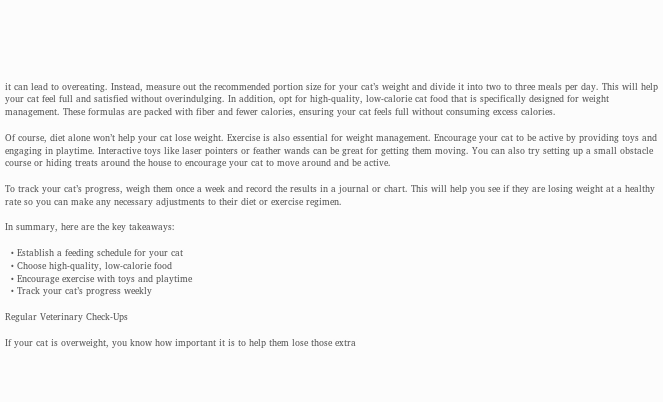it can lead to overeating. Instead, measure out the recommended portion size for your cat’s weight and divide it into two to three meals per day. This will help your cat feel full and satisfied without overindulging. In addition, opt for high-quality, low-calorie cat food that is specifically designed for weight management. These formulas are packed with fiber and fewer calories, ensuring your cat feels full without consuming excess calories.

Of course, diet alone won’t help your cat lose weight. Exercise is also essential for weight management. Encourage your cat to be active by providing toys and engaging in playtime. Interactive toys like laser pointers or feather wands can be great for getting them moving. You can also try setting up a small obstacle course or hiding treats around the house to encourage your cat to move around and be active.

To track your cat’s progress, weigh them once a week and record the results in a journal or chart. This will help you see if they are losing weight at a healthy rate so you can make any necessary adjustments to their diet or exercise regimen.

In summary, here are the key takeaways:

  • Establish a feeding schedule for your cat
  • Choose high-quality, low-calorie food
  • Encourage exercise with toys and playtime
  • Track your cat’s progress weekly

Regular Veterinary Check-Ups

If your cat is overweight, you know how important it is to help them lose those extra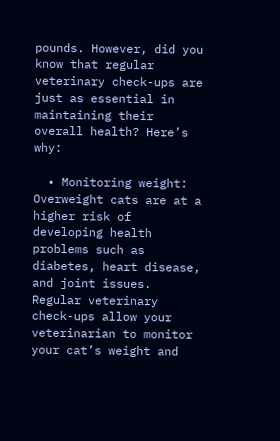pounds. However, did you know that regular veterinary check-ups are just as essential in maintaining their overall health? Here’s why:

  • Monitoring weight: Overweight cats are at a higher risk of developing health problems such as diabetes, heart disease, and joint issues. Regular veterinary check-ups allow your veterinarian to monitor your cat’s weight and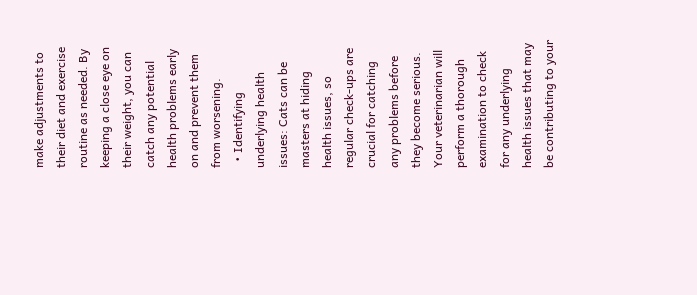make adjustments to their diet and exercise routine as needed. By keeping a close eye on their weight, you can catch any potential health problems early on and prevent them from worsening.
  • Identifying underlying health issues: Cats can be masters at hiding health issues, so regular check-ups are crucial for catching any problems before they become serious. Your veterinarian will perform a thorough examination to check for any underlying health issues that may be contributing to your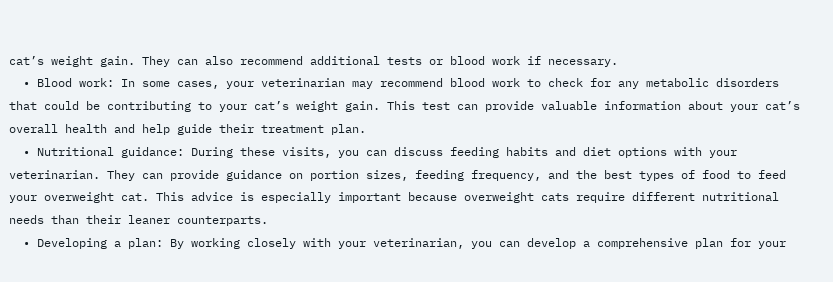cat’s weight gain. They can also recommend additional tests or blood work if necessary.
  • Blood work: In some cases, your veterinarian may recommend blood work to check for any metabolic disorders that could be contributing to your cat’s weight gain. This test can provide valuable information about your cat’s overall health and help guide their treatment plan.
  • Nutritional guidance: During these visits, you can discuss feeding habits and diet options with your veterinarian. They can provide guidance on portion sizes, feeding frequency, and the best types of food to feed your overweight cat. This advice is especially important because overweight cats require different nutritional needs than their leaner counterparts.
  • Developing a plan: By working closely with your veterinarian, you can develop a comprehensive plan for your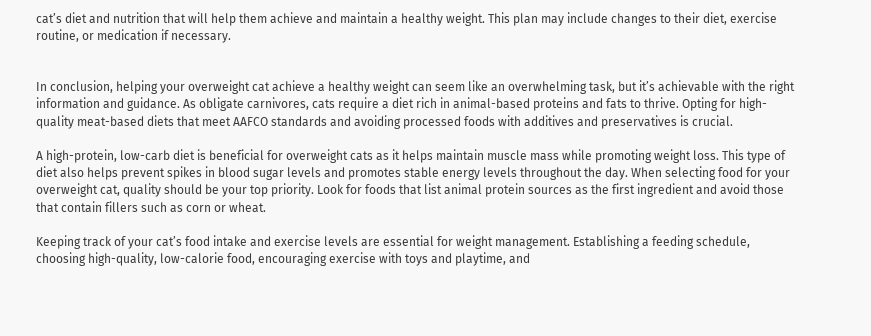cat’s diet and nutrition that will help them achieve and maintain a healthy weight. This plan may include changes to their diet, exercise routine, or medication if necessary.


In conclusion, helping your overweight cat achieve a healthy weight can seem like an overwhelming task, but it’s achievable with the right information and guidance. As obligate carnivores, cats require a diet rich in animal-based proteins and fats to thrive. Opting for high-quality meat-based diets that meet AAFCO standards and avoiding processed foods with additives and preservatives is crucial.

A high-protein, low-carb diet is beneficial for overweight cats as it helps maintain muscle mass while promoting weight loss. This type of diet also helps prevent spikes in blood sugar levels and promotes stable energy levels throughout the day. When selecting food for your overweight cat, quality should be your top priority. Look for foods that list animal protein sources as the first ingredient and avoid those that contain fillers such as corn or wheat.

Keeping track of your cat’s food intake and exercise levels are essential for weight management. Establishing a feeding schedule, choosing high-quality, low-calorie food, encouraging exercise with toys and playtime, and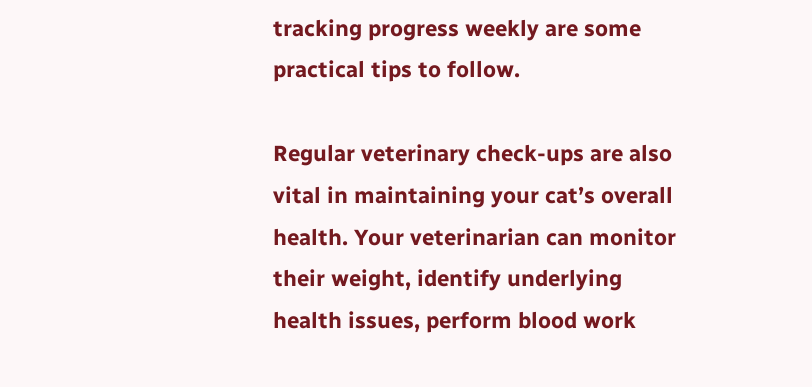tracking progress weekly are some practical tips to follow.

Regular veterinary check-ups are also vital in maintaining your cat’s overall health. Your veterinarian can monitor their weight, identify underlying health issues, perform blood work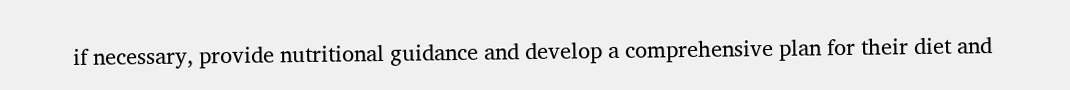if necessary, provide nutritional guidance and develop a comprehensive plan for their diet and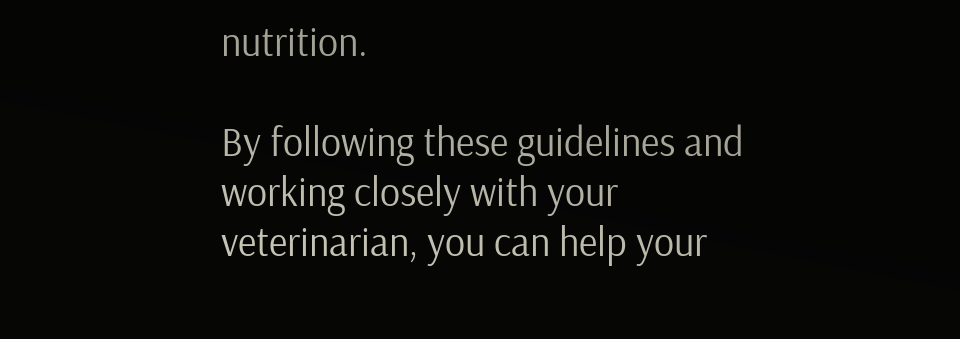nutrition.

By following these guidelines and working closely with your veterinarian, you can help your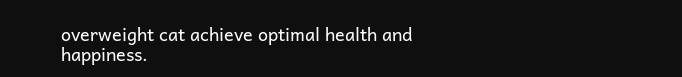overweight cat achieve optimal health and happiness.